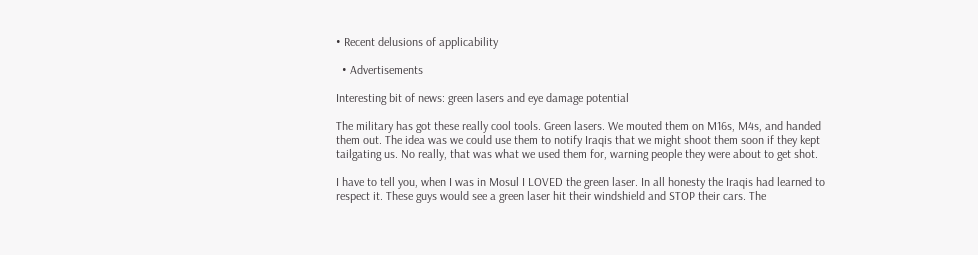• Recent delusions of applicability

  • Advertisements

Interesting bit of news: green lasers and eye damage potential

The military has got these really cool tools. Green lasers. We mouted them on M16s, M4s, and handed them out. The idea was we could use them to notify Iraqis that we might shoot them soon if they kept tailgating us. No really, that was what we used them for, warning people they were about to get shot.

I have to tell you, when I was in Mosul I LOVED the green laser. In all honesty the Iraqis had learned to respect it. These guys would see a green laser hit their windshield and STOP their cars. The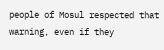people of Mosul respected that warning, even if they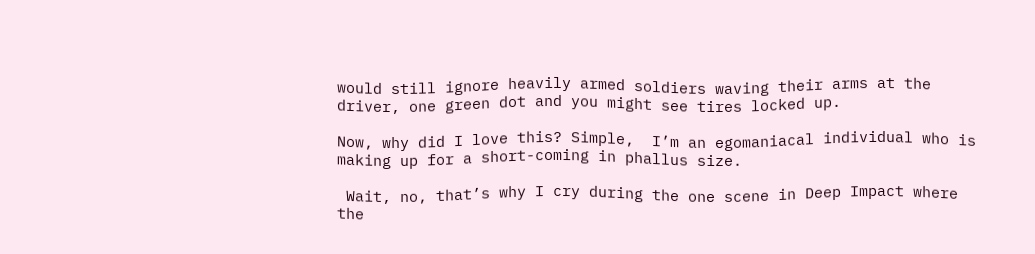would still ignore heavily armed soldiers waving their arms at the driver, one green dot and you might see tires locked up.

Now, why did I love this? Simple,  I’m an egomaniacal individual who is making up for a short-coming in phallus size.

 Wait, no, that’s why I cry during the one scene in Deep Impact where the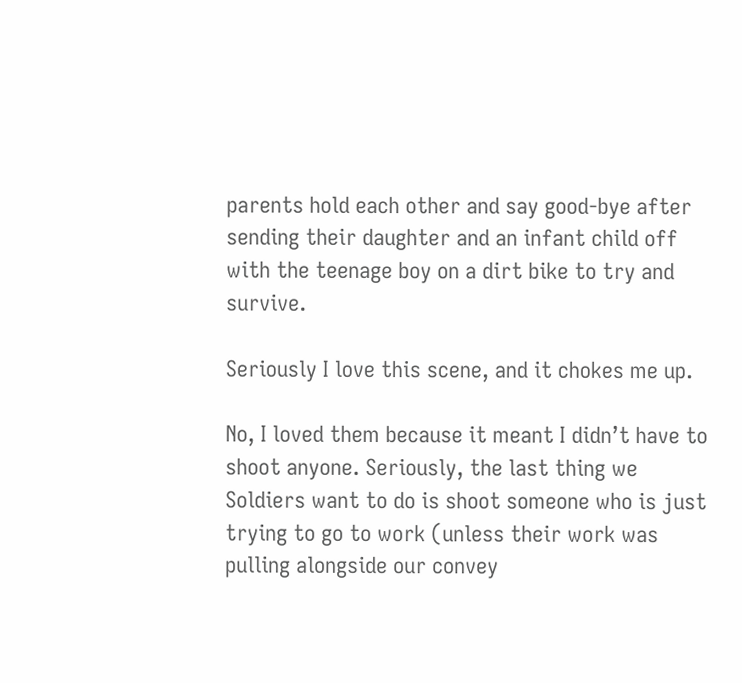parents hold each other and say good-bye after sending their daughter and an infant child off with the teenage boy on a dirt bike to try and survive.

Seriously I love this scene, and it chokes me up.

No, I loved them because it meant I didn’t have to shoot anyone. Seriously, the last thing we Soldiers want to do is shoot someone who is just trying to go to work (unless their work was pulling alongside our convey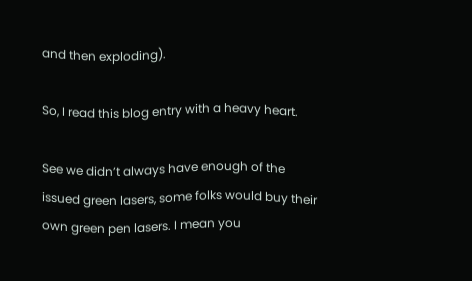and then exploding).

So, I read this blog entry with a heavy heart.

See we didn’t always have enough of the issued green lasers, some folks would buy their own green pen lasers. I mean you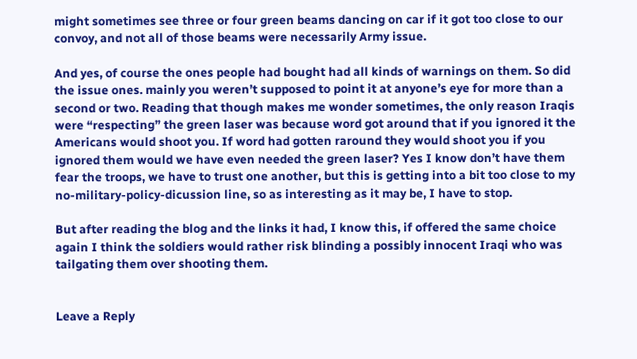might sometimes see three or four green beams dancing on car if it got too close to our convoy, and not all of those beams were necessarily Army issue.

And yes, of course the ones people had bought had all kinds of warnings on them. So did the issue ones. mainly you weren’t supposed to point it at anyone’s eye for more than a second or two. Reading that though makes me wonder sometimes, the only reason Iraqis were “respecting” the green laser was because word got around that if you ignored it the Americans would shoot you. If word had gotten raround they would shoot you if you ignored them would we have even needed the green laser? Yes I know don’t have them fear the troops, we have to trust one another, but this is getting into a bit too close to my no-military-policy-dicussion line, so as interesting as it may be, I have to stop.

But after reading the blog and the links it had, I know this, if offered the same choice again I think the soldiers would rather risk blinding a possibly innocent Iraqi who was tailgating them over shooting them.


Leave a Reply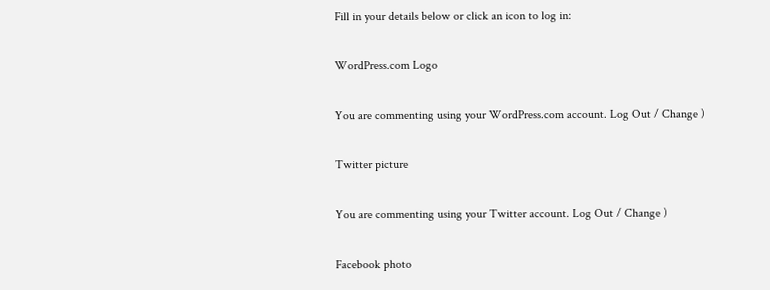Fill in your details below or click an icon to log in:

WordPress.com Logo

You are commenting using your WordPress.com account. Log Out / Change )

Twitter picture

You are commenting using your Twitter account. Log Out / Change )

Facebook photo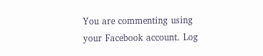You are commenting using your Facebook account. Log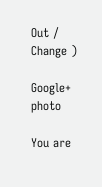Out / Change )

Google+ photo

You are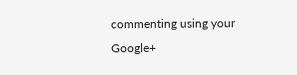commenting using your Google+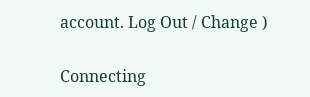account. Log Out / Change )

Connecting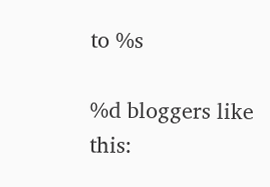to %s

%d bloggers like this: